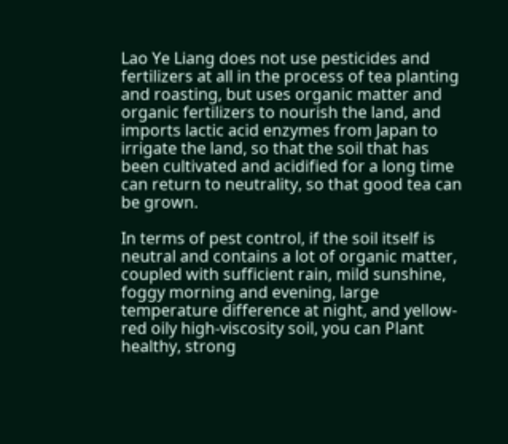Lao Ye Liang does not use pesticides and fertilizers at all in the process of tea planting and roasting, but uses organic matter and organic fertilizers to nourish the land, and imports lactic acid enzymes from Japan to irrigate the land, so that the soil that has been cultivated and acidified for a long time can return to neutrality, so that good tea can be grown.

In terms of pest control, if the soil itself is neutral and contains a lot of organic matter, coupled with sufficient rain, mild sunshine, foggy morning and evening, large temperature difference at night, and yellow-red oily high-viscosity soil, you can Plant healthy, strong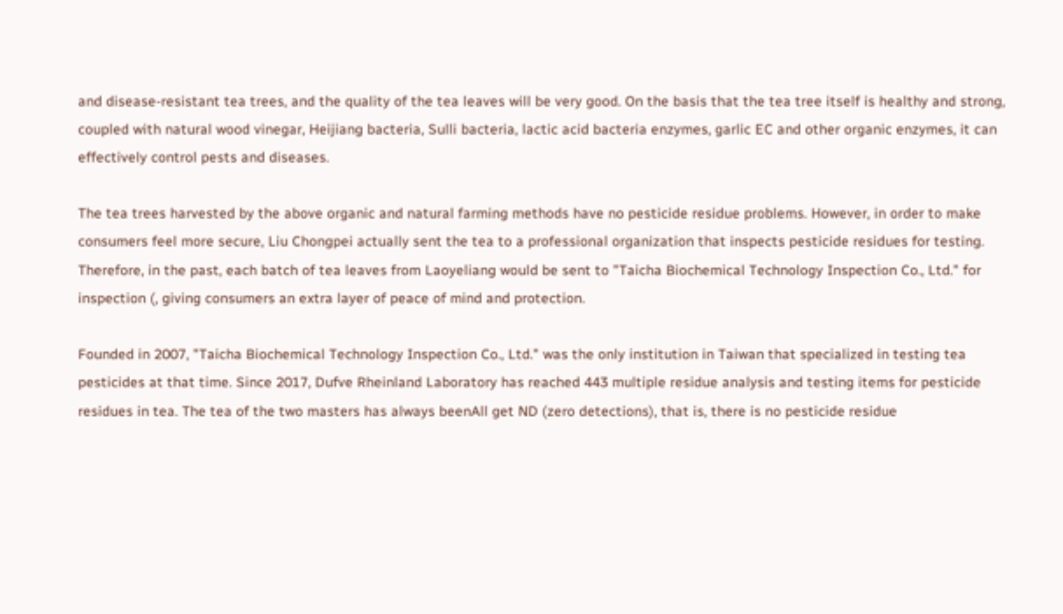and disease-resistant tea trees, and the quality of the tea leaves will be very good. On the basis that the tea tree itself is healthy and strong, coupled with natural wood vinegar, Heijiang bacteria, Sulli bacteria, lactic acid bacteria enzymes, garlic EC and other organic enzymes, it can effectively control pests and diseases.

The tea trees harvested by the above organic and natural farming methods have no pesticide residue problems. However, in order to make consumers feel more secure, Liu Chongpei actually sent the tea to a professional organization that inspects pesticide residues for testing. Therefore, in the past, each batch of tea leaves from Laoyeliang would be sent to "Taicha Biochemical Technology Inspection Co., Ltd." for inspection (, giving consumers an extra layer of peace of mind and protection.

Founded in 2007, "Taicha Biochemical Technology Inspection Co., Ltd." was the only institution in Taiwan that specialized in testing tea pesticides at that time. Since 2017, Dufve Rheinland Laboratory has reached 443 multiple residue analysis and testing items for pesticide residues in tea. The tea of the two masters has always beenAll get ND (zero detections), that is, there is no pesticide residue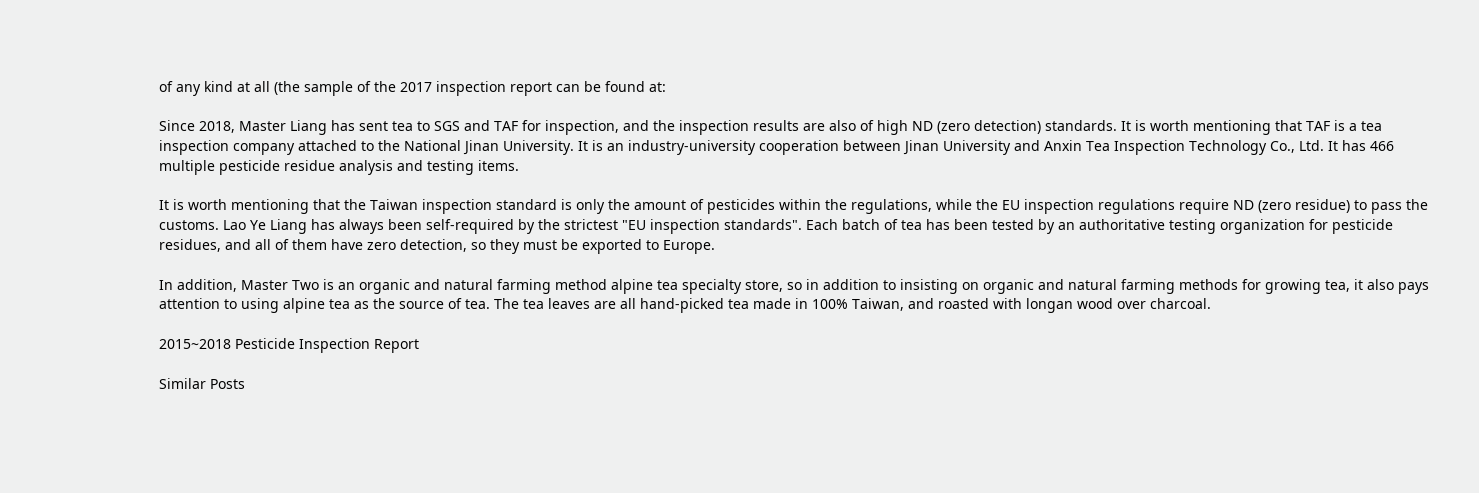of any kind at all (the sample of the 2017 inspection report can be found at:

Since 2018, Master Liang has sent tea to SGS and TAF for inspection, and the inspection results are also of high ND (zero detection) standards. It is worth mentioning that TAF is a tea inspection company attached to the National Jinan University. It is an industry-university cooperation between Jinan University and Anxin Tea Inspection Technology Co., Ltd. It has 466 multiple pesticide residue analysis and testing items.

It is worth mentioning that the Taiwan inspection standard is only the amount of pesticides within the regulations, while the EU inspection regulations require ND (zero residue) to pass the customs. Lao Ye Liang has always been self-required by the strictest "EU inspection standards". Each batch of tea has been tested by an authoritative testing organization for pesticide residues, and all of them have zero detection, so they must be exported to Europe.

In addition, Master Two is an organic and natural farming method alpine tea specialty store, so in addition to insisting on organic and natural farming methods for growing tea, it also pays attention to using alpine tea as the source of tea. The tea leaves are all hand-picked tea made in 100% Taiwan, and roasted with longan wood over charcoal.

2015~2018 Pesticide Inspection Report

Similar Posts